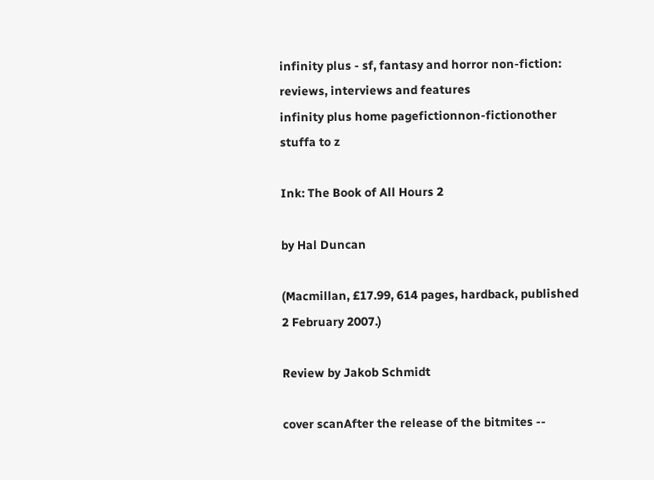infinity plus - sf, fantasy and horror non-fiction: reviews, interviews and features
infinity plus home pagefictionnon-fictionother stuffa to z

Ink: The Book of All Hours 2

by Hal Duncan

(Macmillan, £17.99, 614 pages, hardback, published 2 February 2007.)

Review by Jakob Schmidt

cover scanAfter the release of the bitmites --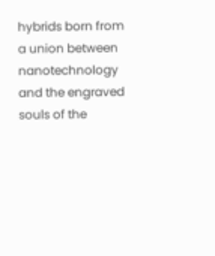hybrids born from a union between nanotechnology and the engraved souls of the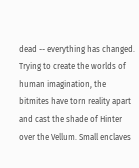dead -- everything has changed. Trying to create the worlds of human imagination, the bitmites have torn reality apart and cast the shade of Hinter over the Vellum. Small enclaves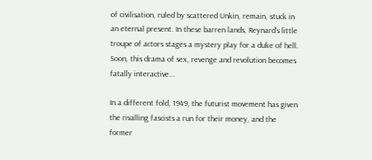of civilisation, ruled by scattered Unkin, remain, stuck in an eternal present. In these barren lands, Reynard's little troupe of actors stages a mystery play for a duke of hell. Soon, this drama of sex, revenge and revolution becomes fatally interactive...

In a different fold, 1949, the futurist movement has given the rivalling fascists a run for their money, and the former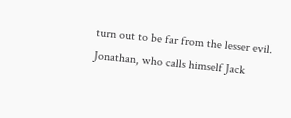turn out to be far from the lesser evil. Jonathan, who calls himself Jack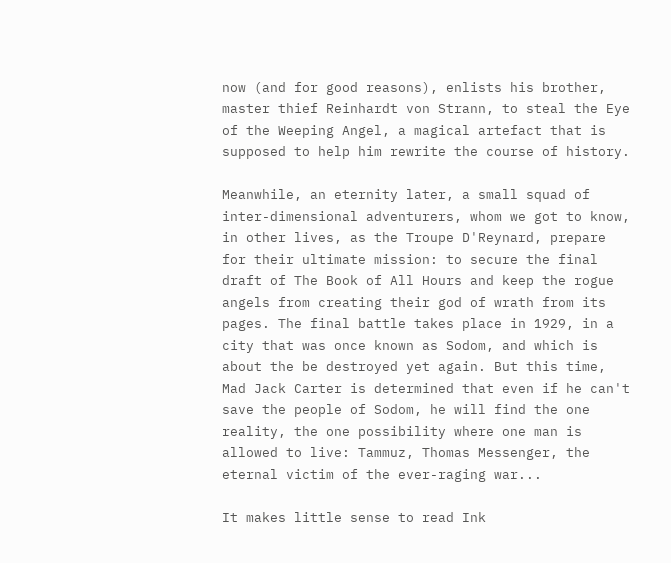now (and for good reasons), enlists his brother, master thief Reinhardt von Strann, to steal the Eye of the Weeping Angel, a magical artefact that is supposed to help him rewrite the course of history.

Meanwhile, an eternity later, a small squad of inter-dimensional adventurers, whom we got to know, in other lives, as the Troupe D'Reynard, prepare for their ultimate mission: to secure the final draft of The Book of All Hours and keep the rogue angels from creating their god of wrath from its pages. The final battle takes place in 1929, in a city that was once known as Sodom, and which is about the be destroyed yet again. But this time, Mad Jack Carter is determined that even if he can't save the people of Sodom, he will find the one reality, the one possibility where one man is allowed to live: Tammuz, Thomas Messenger, the eternal victim of the ever-raging war...

It makes little sense to read Ink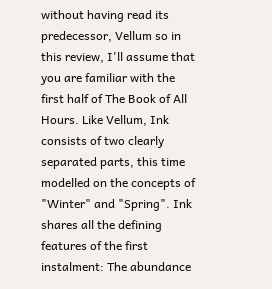without having read its predecessor, Vellum so in this review, I'll assume that you are familiar with the first half of The Book of All Hours. Like Vellum, Ink consists of two clearly separated parts, this time modelled on the concepts of "Winter" and "Spring". Ink shares all the defining features of the first instalment: The abundance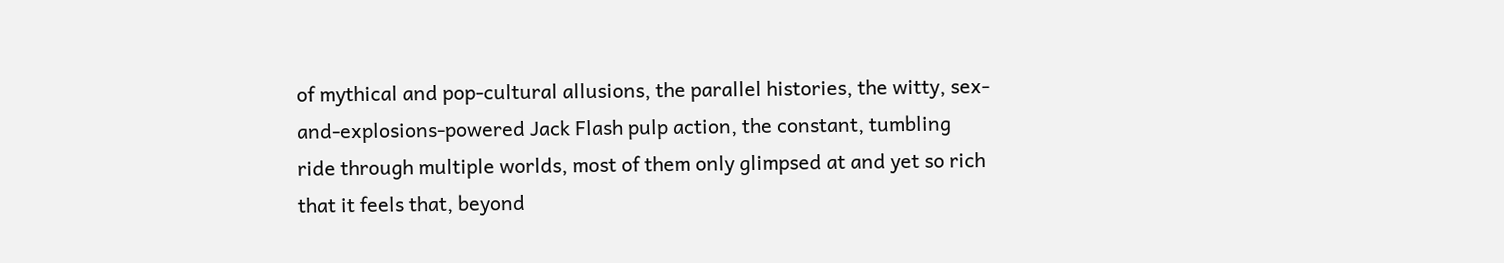of mythical and pop-cultural allusions, the parallel histories, the witty, sex-and-explosions-powered Jack Flash pulp action, the constant, tumbling ride through multiple worlds, most of them only glimpsed at and yet so rich that it feels that, beyond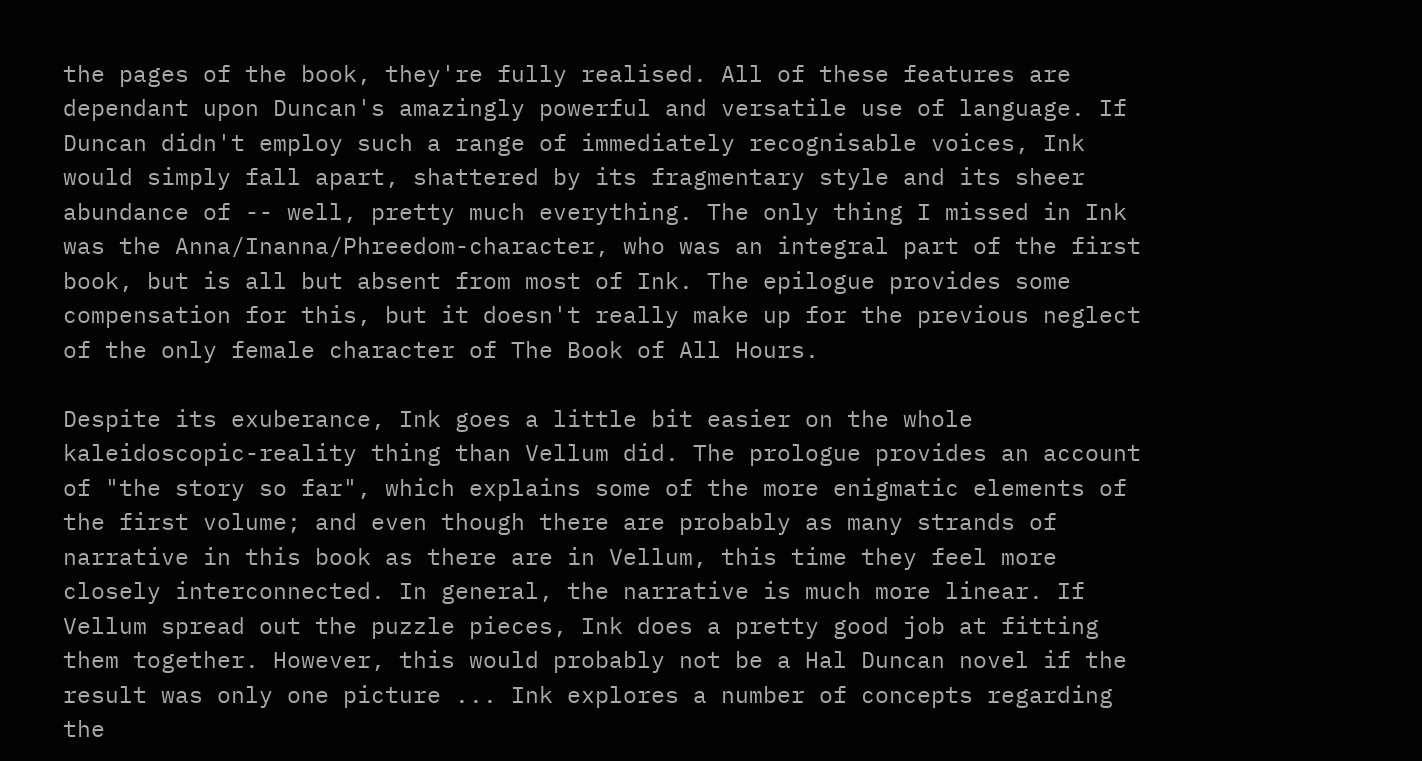the pages of the book, they're fully realised. All of these features are dependant upon Duncan's amazingly powerful and versatile use of language. If Duncan didn't employ such a range of immediately recognisable voices, Ink would simply fall apart, shattered by its fragmentary style and its sheer abundance of -- well, pretty much everything. The only thing I missed in Ink was the Anna/Inanna/Phreedom-character, who was an integral part of the first book, but is all but absent from most of Ink. The epilogue provides some compensation for this, but it doesn't really make up for the previous neglect of the only female character of The Book of All Hours.

Despite its exuberance, Ink goes a little bit easier on the whole kaleidoscopic-reality thing than Vellum did. The prologue provides an account of "the story so far", which explains some of the more enigmatic elements of the first volume; and even though there are probably as many strands of narrative in this book as there are in Vellum, this time they feel more closely interconnected. In general, the narrative is much more linear. If Vellum spread out the puzzle pieces, Ink does a pretty good job at fitting them together. However, this would probably not be a Hal Duncan novel if the result was only one picture ... Ink explores a number of concepts regarding the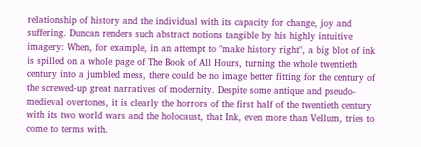relationship of history and the individual with its capacity for change, joy and suffering. Duncan renders such abstract notions tangible by his highly intuitive imagery: When, for example, in an attempt to "make history right", a big blot of ink is spilled on a whole page of The Book of All Hours, turning the whole twentieth century into a jumbled mess, there could be no image better fitting for the century of the screwed-up great narratives of modernity. Despite some antique and pseudo-medieval overtones, it is clearly the horrors of the first half of the twentieth century with its two world wars and the holocaust, that Ink, even more than Vellum, tries to come to terms with.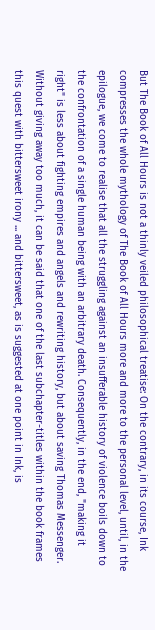But The Book of All Hours is not a thinly veiled philosophical treatise: On the contrary, in its course, Ink compresses the whole mythology of The Book of All Hours more and more to the personal level, until, in the epilogue, we come to realise that all the struggling against an insufferable history of violence boils down to the confrontation of a single human being with an arbitrary death. Consequently, in the end, "making it right" is less about fighting empires and angels and rewriting history, but about saving Thomas Messenger. Without giving away too much, it can be said that one of the last subchapter-titles within the book frames this quest with bittersweet irony ... and bittersweet, as is suggested at one point in Ink, is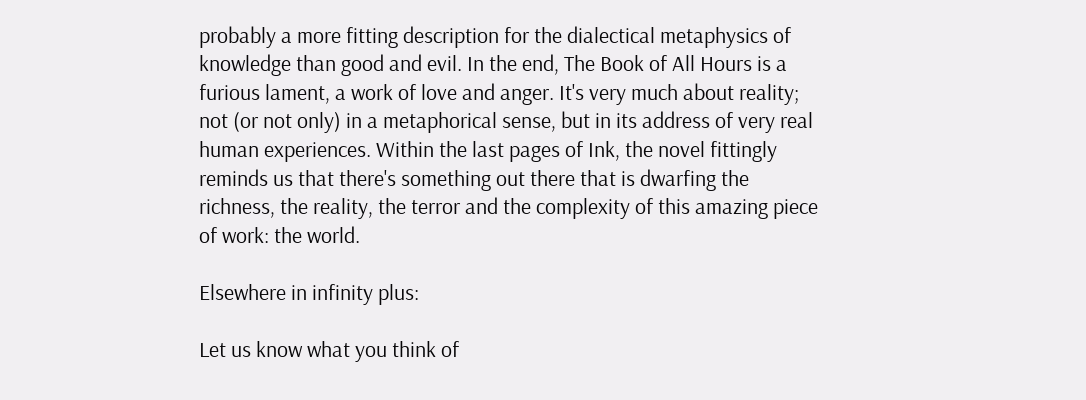probably a more fitting description for the dialectical metaphysics of knowledge than good and evil. In the end, The Book of All Hours is a furious lament, a work of love and anger. It's very much about reality; not (or not only) in a metaphorical sense, but in its address of very real human experiences. Within the last pages of Ink, the novel fittingly reminds us that there's something out there that is dwarfing the richness, the reality, the terror and the complexity of this amazing piece of work: the world.

Elsewhere in infinity plus:

Let us know what you think of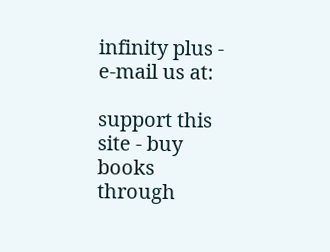infinity plus - e-mail us at:

support this site - buy books through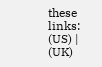these links: (US) | (UK)